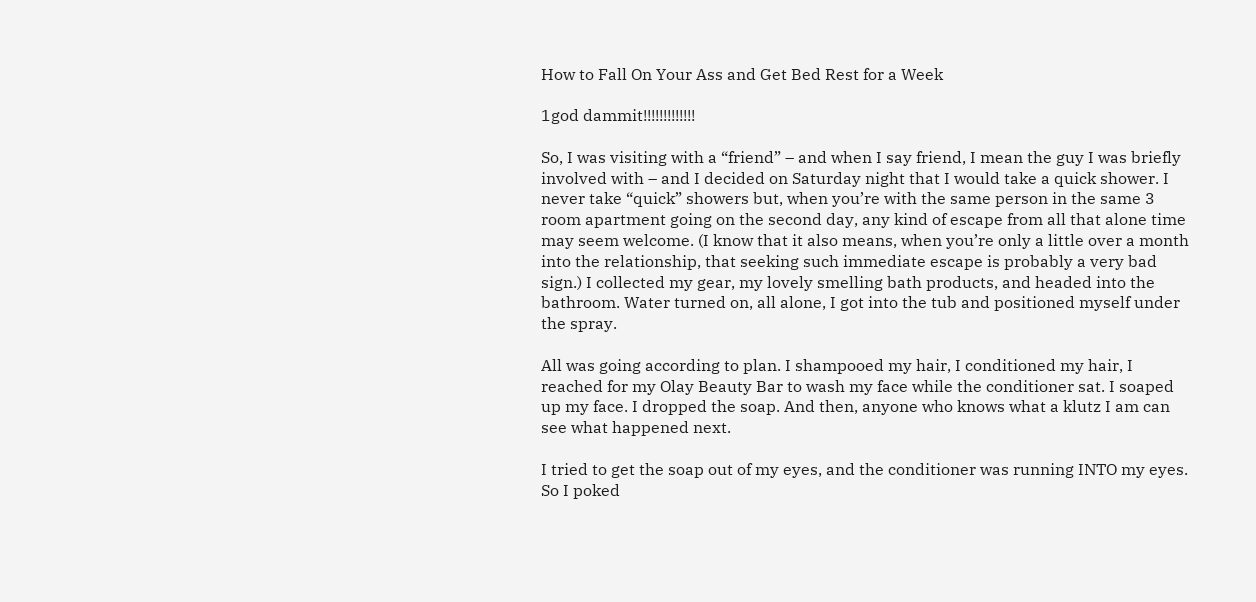How to Fall On Your Ass and Get Bed Rest for a Week

1god dammit!!!!!!!!!!!!!

So, I was visiting with a “friend” – and when I say friend, I mean the guy I was briefly involved with – and I decided on Saturday night that I would take a quick shower. I never take “quick” showers but, when you’re with the same person in the same 3 room apartment going on the second day, any kind of escape from all that alone time may seem welcome. (I know that it also means, when you’re only a little over a month into the relationship, that seeking such immediate escape is probably a very bad sign.) I collected my gear, my lovely smelling bath products, and headed into the bathroom. Water turned on, all alone, I got into the tub and positioned myself under the spray.

All was going according to plan. I shampooed my hair, I conditioned my hair, I reached for my Olay Beauty Bar to wash my face while the conditioner sat. I soaped up my face. I dropped the soap. And then, anyone who knows what a klutz I am can see what happened next.

I tried to get the soap out of my eyes, and the conditioner was running INTO my eyes. So I poked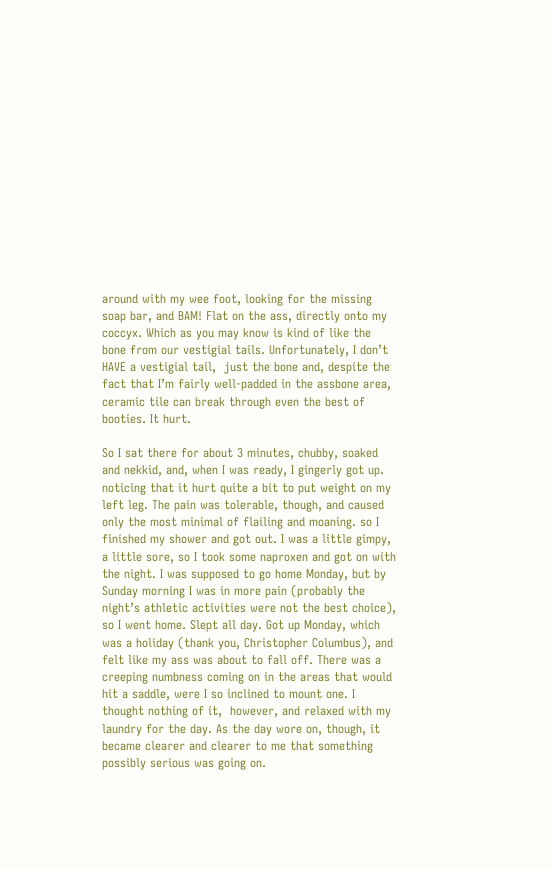around with my wee foot, looking for the missing soap bar, and BAM! Flat on the ass, directly onto my coccyx. Which as you may know is kind of like the bone from our vestigial tails. Unfortunately, I don’t HAVE a vestigial tail,  just the bone and, despite the fact that I’m fairly well-padded in the assbone area, ceramic tile can break through even the best of booties. It hurt.

So I sat there for about 3 minutes, chubby, soaked and nekkid, and, when I was ready, I gingerly got up. noticing that it hurt quite a bit to put weight on my left leg. The pain was tolerable, though, and caused only the most minimal of flailing and moaning. so I finished my shower and got out. I was a little gimpy, a little sore, so I took some naproxen and got on with the night. I was supposed to go home Monday, but by Sunday morning I was in more pain (probably the night’s athletic activities were not the best choice), so I went home. Slept all day. Got up Monday, which was a holiday (thank you, Christopher Columbus), and felt like my ass was about to fall off. There was a creeping numbness coming on in the areas that would hit a saddle, were I so inclined to mount one. I thought nothing of it,  however, and relaxed with my laundry for the day. As the day wore on, though, it became clearer and clearer to me that something possibly serious was going on.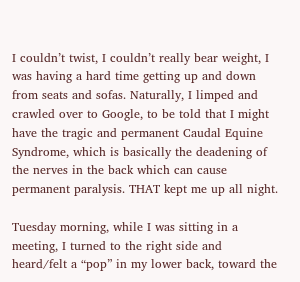I couldn’t twist, I couldn’t really bear weight, I was having a hard time getting up and down from seats and sofas. Naturally, I limped and crawled over to Google, to be told that I might have the tragic and permanent Caudal Equine Syndrome, which is basically the deadening of the nerves in the back which can cause permanent paralysis. THAT kept me up all night.

Tuesday morning, while I was sitting in a meeting, I turned to the right side and heard/felt a “pop” in my lower back, toward the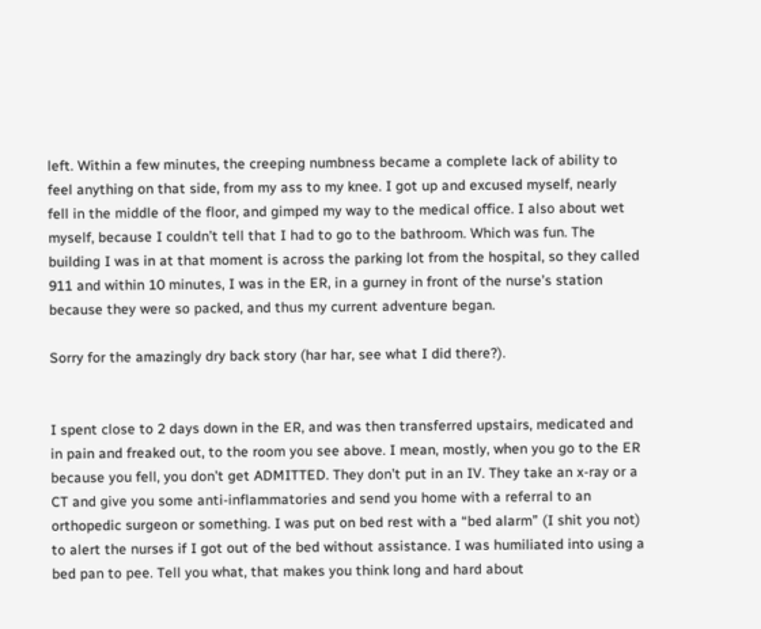left. Within a few minutes, the creeping numbness became a complete lack of ability to feel anything on that side, from my ass to my knee. I got up and excused myself, nearly fell in the middle of the floor, and gimped my way to the medical office. I also about wet myself, because I couldn’t tell that I had to go to the bathroom. Which was fun. The building I was in at that moment is across the parking lot from the hospital, so they called 911 and within 10 minutes, I was in the ER, in a gurney in front of the nurse’s station because they were so packed, and thus my current adventure began.

Sorry for the amazingly dry back story (har har, see what I did there?).


I spent close to 2 days down in the ER, and was then transferred upstairs, medicated and in pain and freaked out, to the room you see above. I mean, mostly, when you go to the ER because you fell, you don’t get ADMITTED. They don’t put in an IV. They take an x-ray or a CT and give you some anti-inflammatories and send you home with a referral to an orthopedic surgeon or something. I was put on bed rest with a “bed alarm” (I shit you not) to alert the nurses if I got out of the bed without assistance. I was humiliated into using a bed pan to pee. Tell you what, that makes you think long and hard about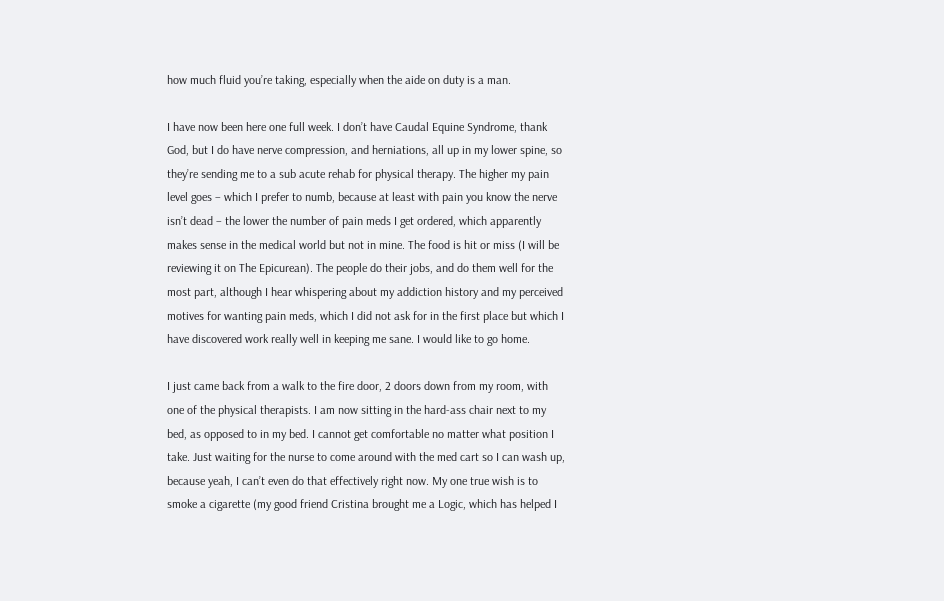how much fluid you’re taking, especially when the aide on duty is a man.

I have now been here one full week. I don’t have Caudal Equine Syndrome, thank God, but I do have nerve compression, and herniations, all up in my lower spine, so they’re sending me to a sub acute rehab for physical therapy. The higher my pain level goes – which I prefer to numb, because at least with pain you know the nerve isn’t dead – the lower the number of pain meds I get ordered, which apparently makes sense in the medical world but not in mine. The food is hit or miss (I will be reviewing it on The Epicurean). The people do their jobs, and do them well for the most part, although I hear whispering about my addiction history and my perceived motives for wanting pain meds, which I did not ask for in the first place but which I have discovered work really well in keeping me sane. I would like to go home.

I just came back from a walk to the fire door, 2 doors down from my room, with one of the physical therapists. I am now sitting in the hard-ass chair next to my bed, as opposed to in my bed. I cannot get comfortable no matter what position I take. Just waiting for the nurse to come around with the med cart so I can wash up, because yeah, I can’t even do that effectively right now. My one true wish is to smoke a cigarette (my good friend Cristina brought me a Logic, which has helped I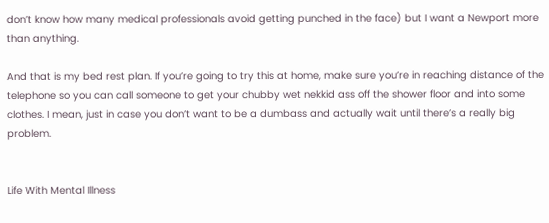don’t know how many medical professionals avoid getting punched in the face) but I want a Newport more than anything.

And that is my bed rest plan. If you’re going to try this at home, make sure you’re in reaching distance of the telephone so you can call someone to get your chubby wet nekkid ass off the shower floor and into some clothes. I mean, just in case you don’t want to be a dumbass and actually wait until there’s a really big problem.


Life With Mental Illness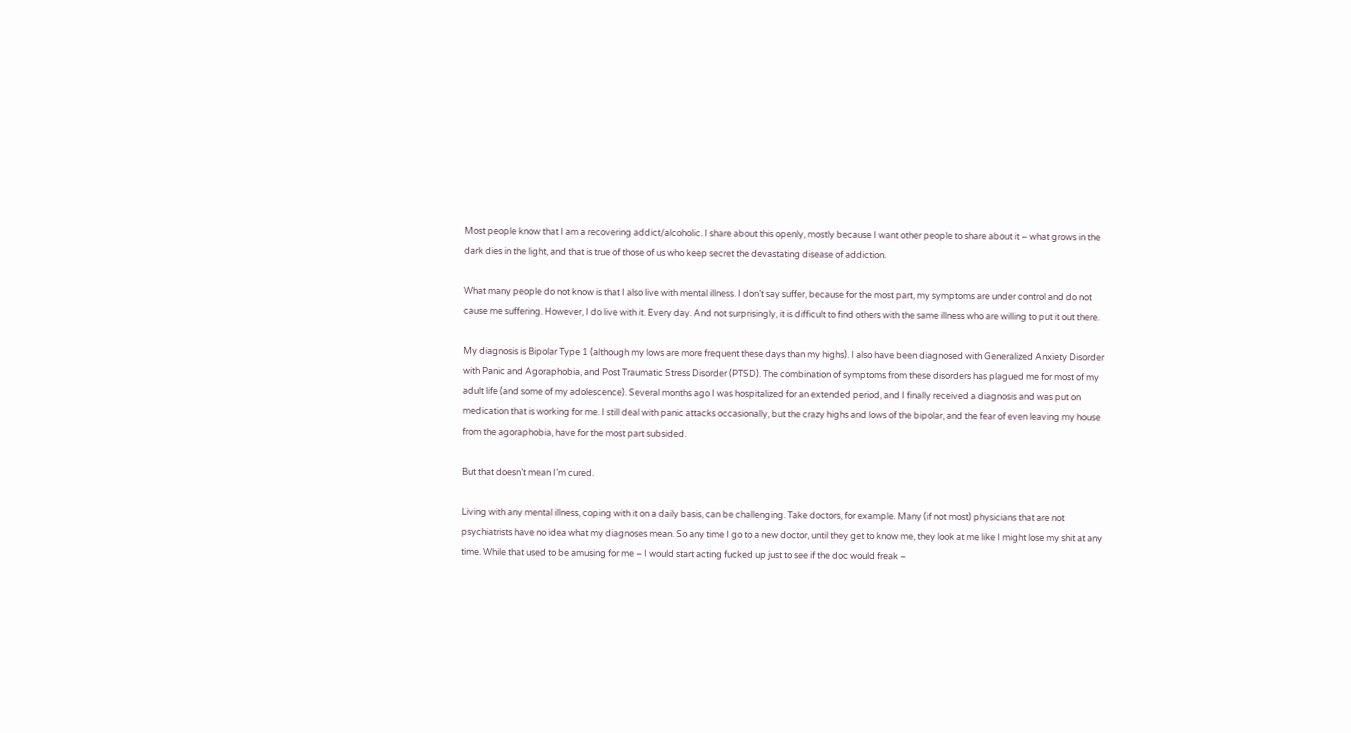Most people know that I am a recovering addict/alcoholic. I share about this openly, mostly because I want other people to share about it – what grows in the dark dies in the light, and that is true of those of us who keep secret the devastating disease of addiction.

What many people do not know is that I also live with mental illness. I don’t say suffer, because for the most part, my symptoms are under control and do not cause me suffering. However, I do live with it. Every day. And not surprisingly, it is difficult to find others with the same illness who are willing to put it out there.

My diagnosis is Bipolar Type 1 (although my lows are more frequent these days than my highs). I also have been diagnosed with Generalized Anxiety Disorder with Panic and Agoraphobia, and Post Traumatic Stress Disorder (PTSD). The combination of symptoms from these disorders has plagued me for most of my adult life (and some of my adolescence). Several months ago I was hospitalized for an extended period, and I finally received a diagnosis and was put on medication that is working for me. I still deal with panic attacks occasionally, but the crazy highs and lows of the bipolar, and the fear of even leaving my house from the agoraphobia, have for the most part subsided.

But that doesn’t mean I’m cured.

Living with any mental illness, coping with it on a daily basis, can be challenging. Take doctors, for example. Many (if not most) physicians that are not psychiatrists have no idea what my diagnoses mean. So any time I go to a new doctor, until they get to know me, they look at me like I might lose my shit at any time. While that used to be amusing for me – I would start acting fucked up just to see if the doc would freak –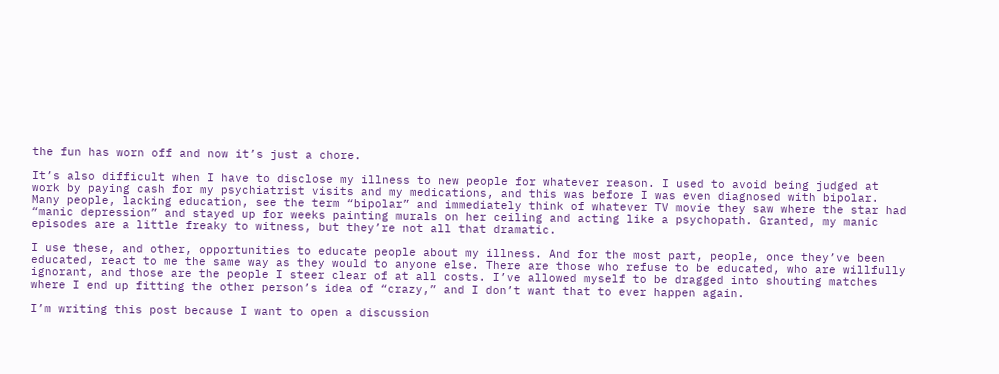the fun has worn off and now it’s just a chore.

It’s also difficult when I have to disclose my illness to new people for whatever reason. I used to avoid being judged at work by paying cash for my psychiatrist visits and my medications, and this was before I was even diagnosed with bipolar. Many people, lacking education, see the term “bipolar” and immediately think of whatever TV movie they saw where the star had “manic depression” and stayed up for weeks painting murals on her ceiling and acting like a psychopath. Granted, my manic episodes are a little freaky to witness, but they’re not all that dramatic.

I use these, and other, opportunities to educate people about my illness. And for the most part, people, once they’ve been educated, react to me the same way as they would to anyone else. There are those who refuse to be educated, who are willfully ignorant, and those are the people I steer clear of at all costs. I’ve allowed myself to be dragged into shouting matches where I end up fitting the other person’s idea of “crazy,” and I don’t want that to ever happen again.

I’m writing this post because I want to open a discussion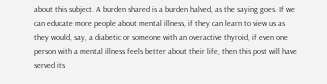about this subject. A burden shared is a burden halved, as the saying goes. If we can educate more people about mental illness, if they can learn to view us as they would, say, a diabetic or someone with an overactive thyroid, if even one person with a mental illness feels better about their life, then this post will have served its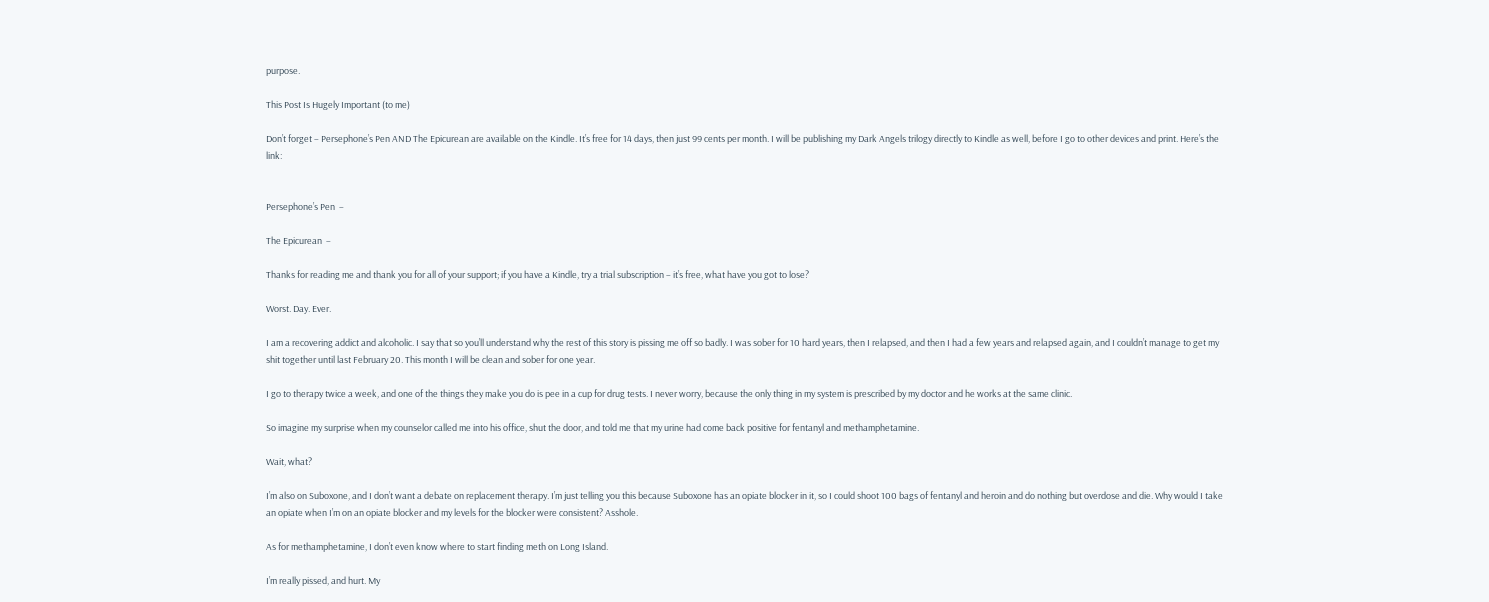purpose.

This Post Is Hugely Important (to me)

Don’t forget – Persephone’s Pen AND The Epicurean are available on the Kindle. It’s free for 14 days, then just 99 cents per month. I will be publishing my Dark Angels trilogy directly to Kindle as well, before I go to other devices and print. Here’s the link:


Persephone’s Pen  –

The Epicurean  –

Thanks for reading me and thank you for all of your support; if you have a Kindle, try a trial subscription – it’s free, what have you got to lose?

Worst. Day. Ever.

I am a recovering addict and alcoholic. I say that so you’ll understand why the rest of this story is pissing me off so badly. I was sober for 10 hard years, then I relapsed, and then I had a few years and relapsed again, and I couldn’t manage to get my shit together until last February 20. This month I will be clean and sober for one year.

I go to therapy twice a week, and one of the things they make you do is pee in a cup for drug tests. I never worry, because the only thing in my system is prescribed by my doctor and he works at the same clinic.

So imagine my surprise when my counselor called me into his office, shut the door, and told me that my urine had come back positive for fentanyl and methamphetamine.

Wait, what?

I’m also on Suboxone, and I don’t want a debate on replacement therapy. I’m just telling you this because Suboxone has an opiate blocker in it, so I could shoot 100 bags of fentanyl and heroin and do nothing but overdose and die. Why would I take an opiate when I’m on an opiate blocker and my levels for the blocker were consistent? Asshole.

As for methamphetamine, I don’t even know where to start finding meth on Long Island.

I’m really pissed, and hurt. My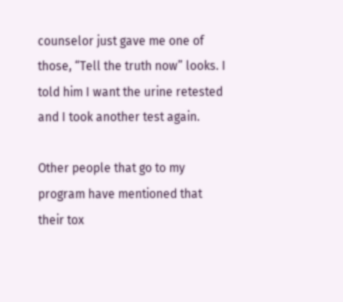counselor just gave me one of those, “Tell the truth now” looks. I told him I want the urine retested and I took another test again.

Other people that go to my program have mentioned that their tox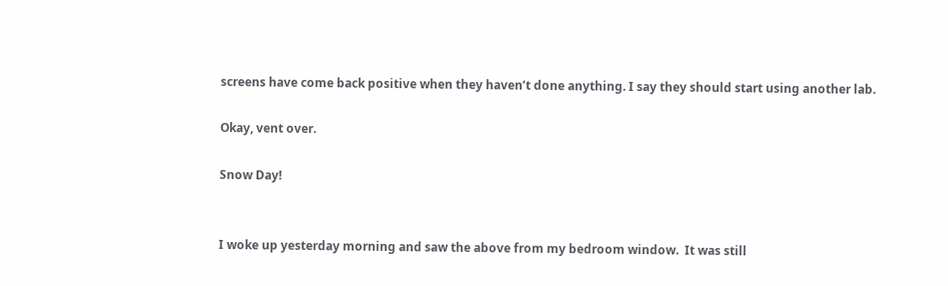screens have come back positive when they haven’t done anything. I say they should start using another lab.

Okay, vent over.

Snow Day!


I woke up yesterday morning and saw the above from my bedroom window.  It was still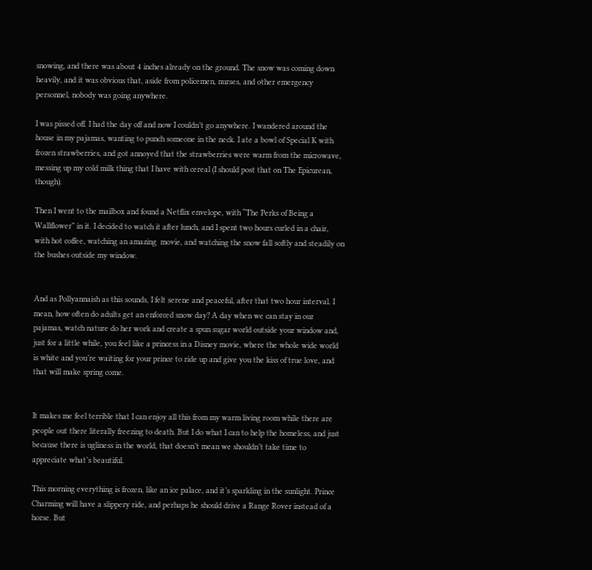snowing, and there was about 4 inches already on the ground. The snow was coming down heavily, and it was obvious that, aside from policemen, nurses, and other emergency personnel, nobody was going anywhere.

I was pissed off. I had the day off and now I couldn’t go anywhere. I wandered around the house in my pajamas, wanting to punch someone in the neck. I ate a bowl of Special K with frozen strawberries, and got annoyed that the strawberries were warm from the microwave, messing up my cold milk thing that I have with cereal (I should post that on The Epicurean, though).

Then I went to the mailbox and found a Netflix envelope, with “The Perks of Being a Wallflower” in it. I decided to watch it after lunch, and I spent two hours curled in a chair, with hot coffee, watching an amazing  movie, and watching the snow fall softly and steadily on the bushes outside my window.


And as Pollyannaish as this sounds, I felt serene and peaceful, after that two hour interval. I mean, how often do adults get an enforced snow day? A day when we can stay in our pajamas, watch nature do her work and create a spun sugar world outside your window and, just for a little while, you feel like a princess in a Disney movie, where the whole wide world is white and you’re waiting for your prince to ride up and give you the kiss of true love, and that will make spring come.


It makes me feel terrible that I can enjoy all this from my warm living room while there are people out there literally freezing to death. But I do what I can to help the homeless, and just because there is ugliness in the world, that doesn’t mean we shouldn’t take time to appreciate what’s beautiful.

This morning everything is frozen, like an ice palace, and it’s sparkling in the sunlight. Prince Charming will have a slippery ride, and perhaps he should drive a Range Rover instead of a horse. But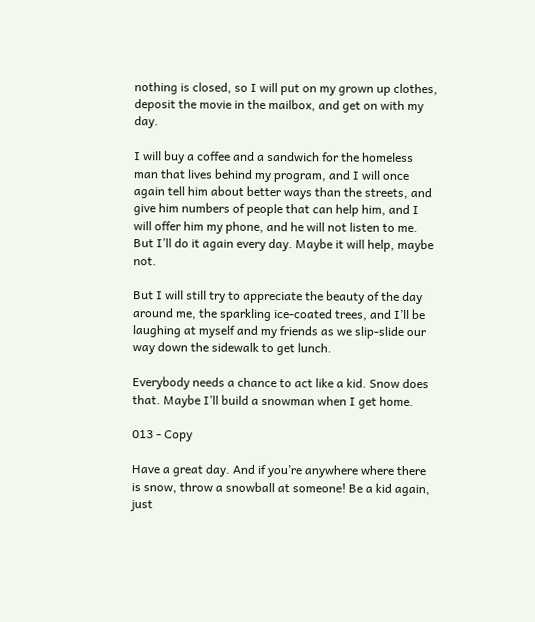nothing is closed, so I will put on my grown up clothes, deposit the movie in the mailbox, and get on with my day.

I will buy a coffee and a sandwich for the homeless man that lives behind my program, and I will once again tell him about better ways than the streets, and give him numbers of people that can help him, and I will offer him my phone, and he will not listen to me. But I’ll do it again every day. Maybe it will help, maybe not.

But I will still try to appreciate the beauty of the day around me, the sparkling ice-coated trees, and I’ll be laughing at myself and my friends as we slip-slide our way down the sidewalk to get lunch.

Everybody needs a chance to act like a kid. Snow does that. Maybe I’ll build a snowman when I get home.

013 - Copy

Have a great day. And if you’re anywhere where there is snow, throw a snowball at someone! Be a kid again, just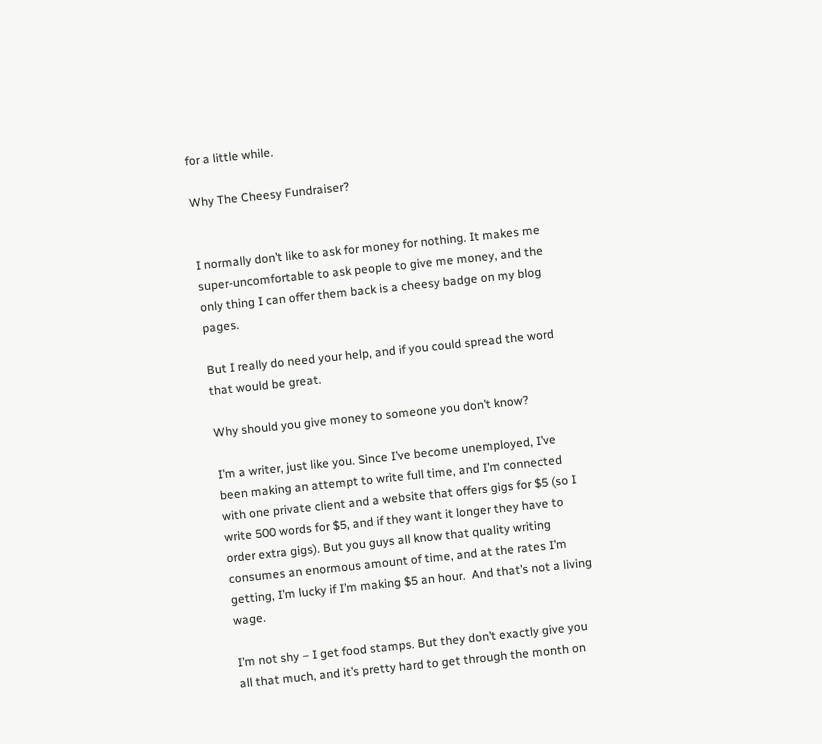for a little while.

Why The Cheesy Fundraiser?


I normally don’t like to ask for money for nothing. It makes me super-uncomfortable to ask people to give me money, and the only thing I can offer them back is a cheesy badge on my blog pages.

But I really do need your help, and if you could spread the word that would be great.

Why should you give money to someone you don’t know?

I’m a writer, just like you. Since I’ve become unemployed, I’ve been making an attempt to write full time, and I’m connected with one private client and a website that offers gigs for $5 (so I write 500 words for $5, and if they want it longer they have to order extra gigs). But you guys all know that quality writing consumes an enormous amount of time, and at the rates I’m getting, I’m lucky if I’m making $5 an hour.  And that’s not a living wage.

I’m not shy – I get food stamps. But they don’t exactly give you all that much, and it’s pretty hard to get through the month on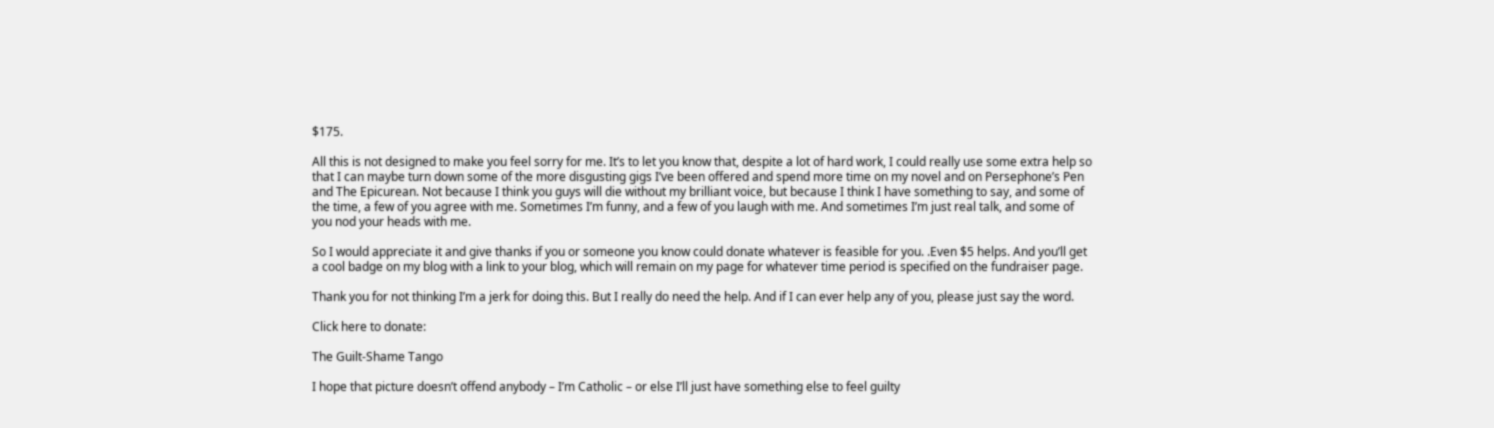$175.

All this is not designed to make you feel sorry for me. It’s to let you know that, despite a lot of hard work, I could really use some extra help so that I can maybe turn down some of the more disgusting gigs I’ve been offered and spend more time on my novel and on Persephone’s Pen and The Epicurean. Not because I think you guys will die without my brilliant voice, but because I think I have something to say, and some of the time, a few of you agree with me. Sometimes I’m funny, and a few of you laugh with me. And sometimes I’m just real talk, and some of you nod your heads with me.

So I would appreciate it and give thanks if you or someone you know could donate whatever is feasible for you. .Even $5 helps. And you’ll get a cool badge on my blog with a link to your blog, which will remain on my page for whatever time period is specified on the fundraiser page.

Thank you for not thinking I’m a jerk for doing this. But I really do need the help. And if I can ever help any of you, please just say the word.

Click here to donate:

The Guilt-Shame Tango

I hope that picture doesn’t offend anybody – I’m Catholic – or else I’ll just have something else to feel guilty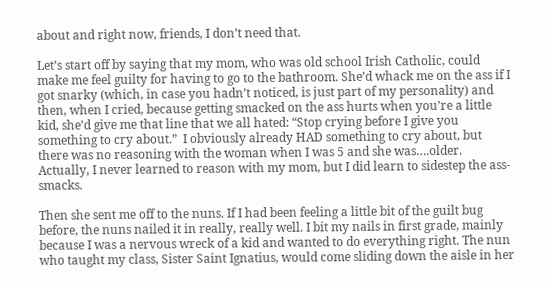about and right now, friends, I don’t need that.

Let’s start off by saying that my mom, who was old school Irish Catholic, could make me feel guilty for having to go to the bathroom. She’d whack me on the ass if I got snarky (which, in case you hadn’t noticed, is just part of my personality) and then, when I cried, because getting smacked on the ass hurts when you’re a little kid, she’d give me that line that we all hated: “Stop crying before I give you something to cry about.”  I obviously already HAD something to cry about, but there was no reasoning with the woman when I was 5 and she was….older. Actually, I never learned to reason with my mom, but I did learn to sidestep the ass-smacks.

Then she sent me off to the nuns. If I had been feeling a little bit of the guilt bug before, the nuns nailed it in really, really well. I bit my nails in first grade, mainly because I was a nervous wreck of a kid and wanted to do everything right. The nun who taught my class, Sister Saint Ignatius, would come sliding down the aisle in her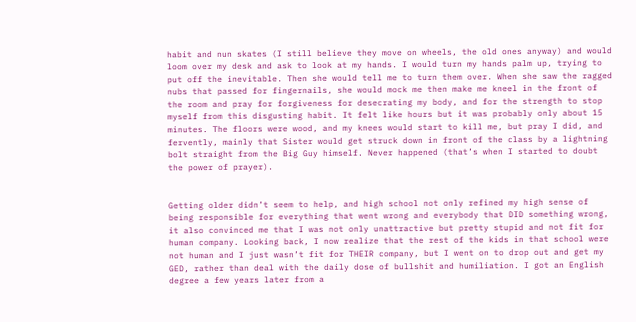habit and nun skates (I still believe they move on wheels, the old ones anyway) and would loom over my desk and ask to look at my hands. I would turn my hands palm up, trying to put off the inevitable. Then she would tell me to turn them over. When she saw the ragged nubs that passed for fingernails, she would mock me then make me kneel in the front of the room and pray for forgiveness for desecrating my body, and for the strength to stop myself from this disgusting habit. It felt like hours but it was probably only about 15 minutes. The floors were wood, and my knees would start to kill me, but pray I did, and fervently, mainly that Sister would get struck down in front of the class by a lightning bolt straight from the Big Guy himself. Never happened (that’s when I started to doubt the power of prayer).


Getting older didn’t seem to help, and high school not only refined my high sense of being responsible for everything that went wrong and everybody that DID something wrong, it also convinced me that I was not only unattractive but pretty stupid and not fit for human company. Looking back, I now realize that the rest of the kids in that school were not human and I just wasn’t fit for THEIR company, but I went on to drop out and get my GED, rather than deal with the daily dose of bullshit and humiliation. I got an English degree a few years later from a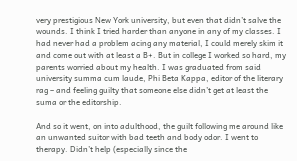very prestigious New York university, but even that didn’t salve the wounds. I think I tried harder than anyone in any of my classes. I had never had a problem acing any material, I could merely skim it and come out with at least a B+. But in college I worked so hard, my parents worried about my health. I was graduated from said university summa cum laude, Phi Beta Kappa, editor of the literary rag – and feeling guilty that someone else didn’t get at least the suma or the editorship.

And so it went, on into adulthood, the guilt following me around like an unwanted suitor with bad teeth and body odor. I went to therapy. Didn’t help (especially since the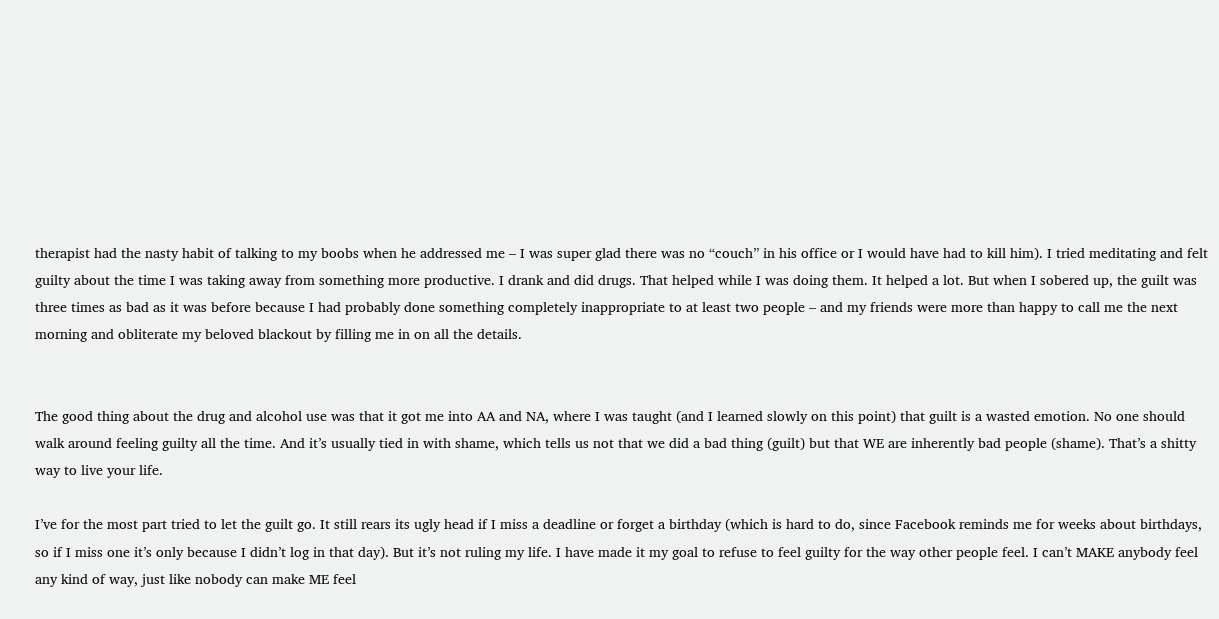therapist had the nasty habit of talking to my boobs when he addressed me – I was super glad there was no “couch” in his office or I would have had to kill him). I tried meditating and felt guilty about the time I was taking away from something more productive. I drank and did drugs. That helped while I was doing them. It helped a lot. But when I sobered up, the guilt was three times as bad as it was before because I had probably done something completely inappropriate to at least two people – and my friends were more than happy to call me the next morning and obliterate my beloved blackout by filling me in on all the details.


The good thing about the drug and alcohol use was that it got me into AA and NA, where I was taught (and I learned slowly on this point) that guilt is a wasted emotion. No one should walk around feeling guilty all the time. And it’s usually tied in with shame, which tells us not that we did a bad thing (guilt) but that WE are inherently bad people (shame). That’s a shitty way to live your life.

I’ve for the most part tried to let the guilt go. It still rears its ugly head if I miss a deadline or forget a birthday (which is hard to do, since Facebook reminds me for weeks about birthdays, so if I miss one it’s only because I didn’t log in that day). But it’s not ruling my life. I have made it my goal to refuse to feel guilty for the way other people feel. I can’t MAKE anybody feel any kind of way, just like nobody can make ME feel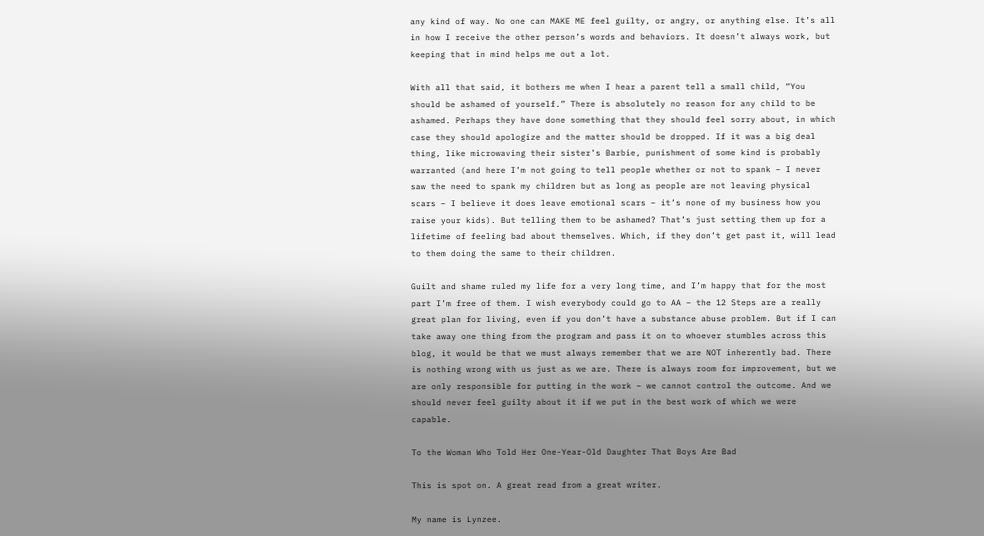any kind of way. No one can MAKE ME feel guilty, or angry, or anything else. It’s all in how I receive the other person’s words and behaviors. It doesn’t always work, but keeping that in mind helps me out a lot.

With all that said, it bothers me when I hear a parent tell a small child, “You should be ashamed of yourself.” There is absolutely no reason for any child to be ashamed. Perhaps they have done something that they should feel sorry about, in which case they should apologize and the matter should be dropped. If it was a big deal thing, like microwaving their sister’s Barbie, punishment of some kind is probably warranted (and here I’m not going to tell people whether or not to spank – I never saw the need to spank my children but as long as people are not leaving physical scars – I believe it does leave emotional scars – it’s none of my business how you raise your kids). But telling them to be ashamed? That’s just setting them up for a lifetime of feeling bad about themselves. Which, if they don’t get past it, will lead to them doing the same to their children.

Guilt and shame ruled my life for a very long time, and I’m happy that for the most part I’m free of them. I wish everybody could go to AA – the 12 Steps are a really great plan for living, even if you don’t have a substance abuse problem. But if I can take away one thing from the program and pass it on to whoever stumbles across this blog, it would be that we must always remember that we are NOT inherently bad. There is nothing wrong with us just as we are. There is always room for improvement, but we are only responsible for putting in the work – we cannot control the outcome. And we should never feel guilty about it if we put in the best work of which we were capable.

To the Woman Who Told Her One-Year-Old Daughter That Boys Are Bad

This is spot on. A great read from a great writer.

My name is Lynzee.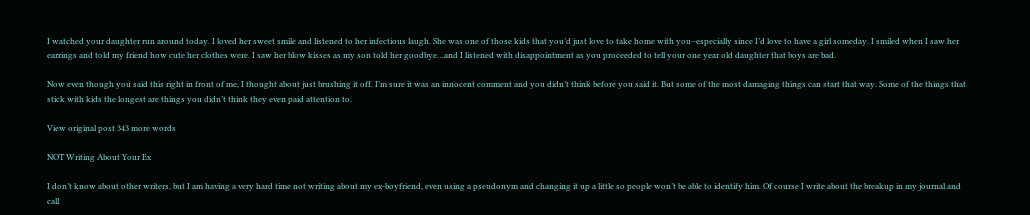I watched your daughter run around today. I loved her sweet smile and listened to her infectious laugh. She was one of those kids that you’d just love to take home with you–especially since I’d love to have a girl someday. I smiled when I saw her earrings and told my friend how cute her clothes were. I saw her blow kisses as my son told her goodbye…and I listened with disappointment as you proceeded to tell your one year old daughter that boys are bad.

Now even though you said this right in front of me, I thought about just brushing it off. I’m sure it was an innocent comment and you didn’t think before you said it. But some of the most damaging things can start that way. Some of the things that stick with kids the longest are things you didn’t think they even paid attention to.

View original post 343 more words

NOT Writing About Your Ex

I don’t know about other writers, but I am having a very hard time not writing about my ex-boyfriend, even using a pseudonym and changing it up a little so people won’t be able to identify him. Of course I write about the breakup in my journal and call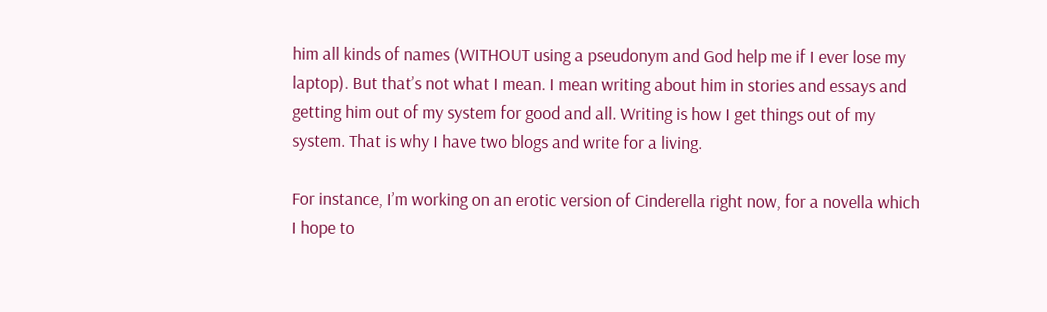him all kinds of names (WITHOUT using a pseudonym and God help me if I ever lose my laptop). But that’s not what I mean. I mean writing about him in stories and essays and getting him out of my system for good and all. Writing is how I get things out of my system. That is why I have two blogs and write for a living.

For instance, I’m working on an erotic version of Cinderella right now, for a novella which I hope to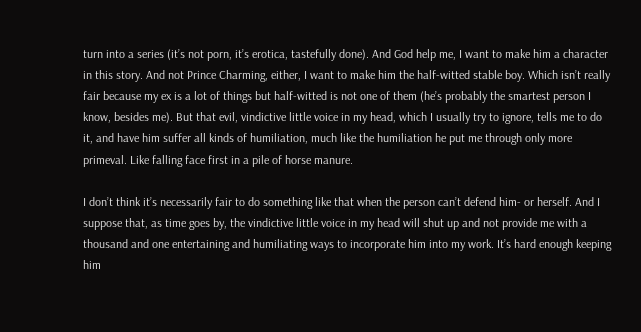turn into a series (it’s not porn, it’s erotica, tastefully done). And God help me, I want to make him a character in this story. And not Prince Charming, either, I want to make him the half-witted stable boy. Which isn’t really fair because my ex is a lot of things but half-witted is not one of them (he’s probably the smartest person I know, besides me). But that evil, vindictive little voice in my head, which I usually try to ignore, tells me to do it, and have him suffer all kinds of humiliation, much like the humiliation he put me through only more primeval. Like falling face first in a pile of horse manure.

I don’t think it’s necessarily fair to do something like that when the person can’t defend him- or herself. And I suppose that, as time goes by, the vindictive little voice in my head will shut up and not provide me with a thousand and one entertaining and humiliating ways to incorporate him into my work. It’s hard enough keeping him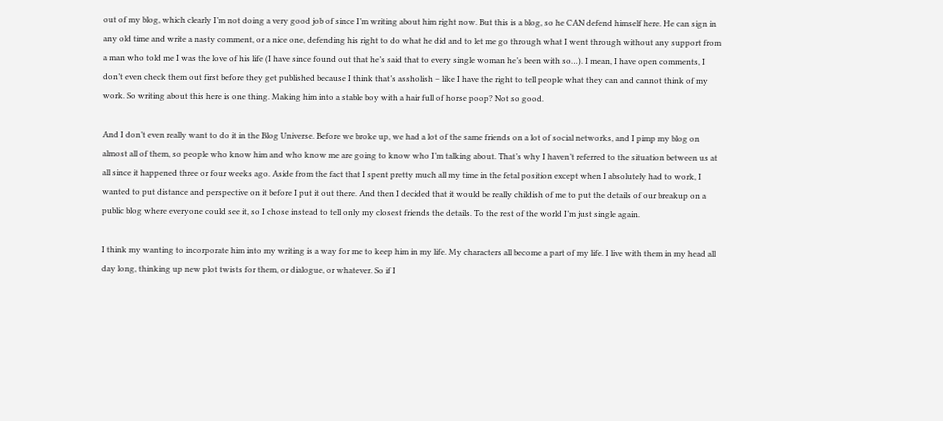out of my blog, which clearly I’m not doing a very good job of since I’m writing about him right now. But this is a blog, so he CAN defend himself here. He can sign in any old time and write a nasty comment, or a nice one, defending his right to do what he did and to let me go through what I went through without any support from a man who told me I was the love of his life (I have since found out that he’s said that to every single woman he’s been with so…). I mean, I have open comments, I don’t even check them out first before they get published because I think that’s assholish – like I have the right to tell people what they can and cannot think of my work. So writing about this here is one thing. Making him into a stable boy with a hair full of horse poop? Not so good.

And I don’t even really want to do it in the Blog Universe. Before we broke up, we had a lot of the same friends on a lot of social networks, and I pimp my blog on almost all of them, so people who know him and who know me are going to know who I’m talking about. That’s why I haven’t referred to the situation between us at all since it happened three or four weeks ago. Aside from the fact that I spent pretty much all my time in the fetal position except when I absolutely had to work, I wanted to put distance and perspective on it before I put it out there. And then I decided that it would be really childish of me to put the details of our breakup on a public blog where everyone could see it, so I chose instead to tell only my closest friends the details. To the rest of the world I’m just single again.

I think my wanting to incorporate him into my writing is a way for me to keep him in my life. My characters all become a part of my life. I live with them in my head all day long, thinking up new plot twists for them, or dialogue, or whatever. So if I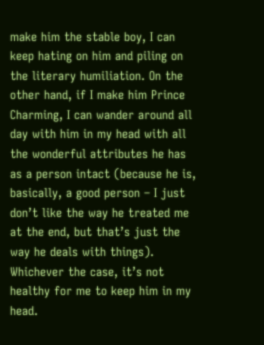make him the stable boy, I can keep hating on him and piling on the literary humiliation. On the other hand, if I make him Prince Charming, I can wander around all day with him in my head with all the wonderful attributes he has as a person intact (because he is, basically, a good person – I just don’t like the way he treated me at the end, but that’s just the way he deals with things). Whichever the case, it’s not healthy for me to keep him in my head.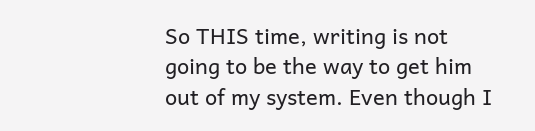So THIS time, writing is not going to be the way to get him out of my system. Even though I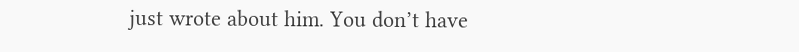just wrote about him. You don’t have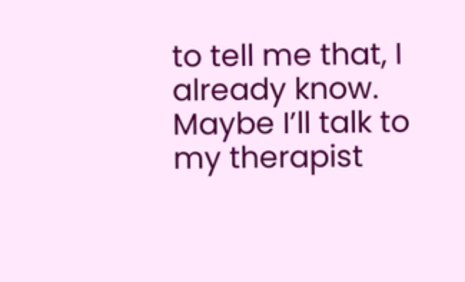to tell me that, I already know. Maybe I’ll talk to my therapist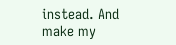instead. And make my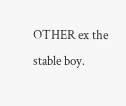OTHER ex the stable boy.